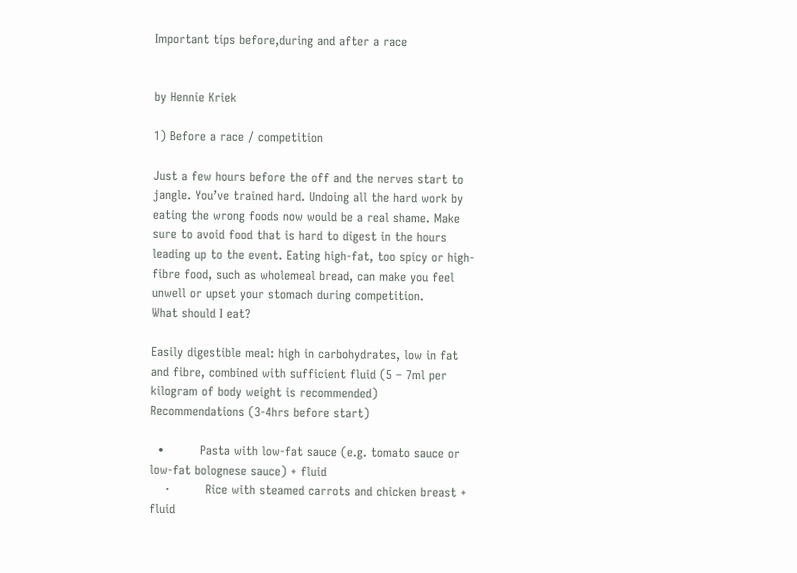Important tips before,during and after a race


by Hennie Kriek

1) Before a race / competition

Just a few hours before the off and the nerves start to jangle. You’ve trained hard. Undoing all the hard work by eating the wrong foods now would be a real shame. Make sure to avoid food that is hard to digest in the hours leading up to the event. Eating high-fat, too spicy or high-fibre food, such as wholemeal bread, can make you feel unwell or upset your stomach during competition.
What should I eat?

Easily digestible meal: high in carbohydrates, low in fat and fibre, combined with sufficient fluid (5 – 7ml per kilogram of body weight is recommended)
Recommendations (3-4hrs before start)

  •         Pasta with low-fat sauce (e.g. tomato sauce or low-fat bolognese sauce) + fluid
    ·         Rice with steamed carrots and chicken breast + fluid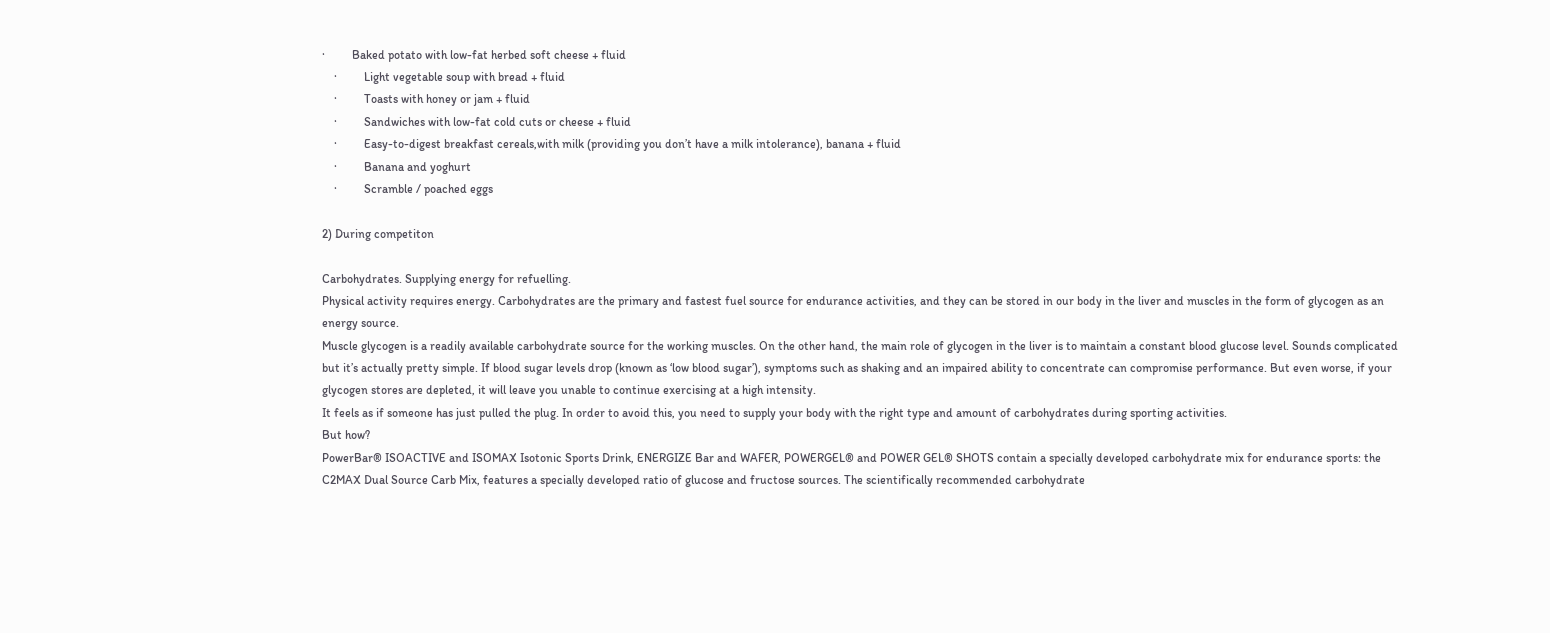·         Baked potato with low-fat herbed soft cheese + fluid
    ·         Light vegetable soup with bread + fluid
    ·         Toasts with honey or jam + fluid
    ·         Sandwiches with low-fat cold cuts or cheese + fluid
    ·         Easy-to-digest breakfast cereals,with milk (providing you don’t have a milk intolerance), banana + fluid
    ·         Banana and yoghurt
    ·         Scramble / poached eggs

2) During competiton

Carbohydrates. Supplying energy for refuelling.
Physical activity requires energy. Carbohydrates are the primary and fastest fuel source for endurance activities, and they can be stored in our body in the liver and muscles in the form of glycogen as an energy source.
Muscle glycogen is a readily available carbohydrate source for the working muscles. On the other hand, the main role of glycogen in the liver is to maintain a constant blood glucose level. Sounds complicated but it’s actually pretty simple. If blood sugar levels drop (known as ‘low blood sugar’), symptoms such as shaking and an impaired ability to concentrate can compromise performance. But even worse, if your glycogen stores are depleted, it will leave you unable to continue exercising at a high intensity.
It feels as if someone has just pulled the plug. In order to avoid this, you need to supply your body with the right type and amount of carbohydrates during sporting activities.
But how?
PowerBar® ISOACTIVE and ISOMAX Isotonic Sports Drink, ENERGIZE Bar and WAFER, POWERGEL® and POWER GEL® SHOTS contain a specially developed carbohydrate mix for endurance sports: the C2MAX Dual Source Carb Mix, features a specially developed ratio of glucose and fructose sources. The scientifically recommended carbohydrate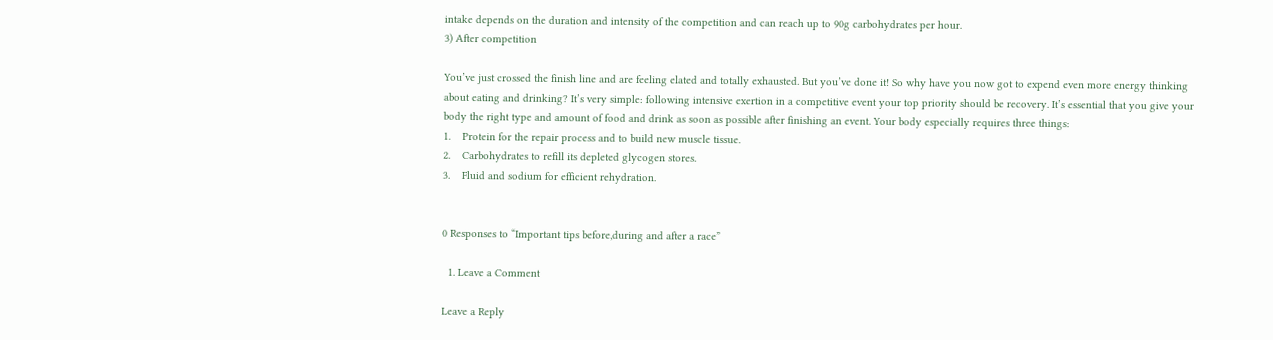intake depends on the duration and intensity of the competition and can reach up to 90g carbohydrates per hour.
3) After competition

You’ve just crossed the finish line and are feeling elated and totally exhausted. But you’ve done it! So why have you now got to expend even more energy thinking about eating and drinking? It’s very simple: following intensive exertion in a competitive event your top priority should be recovery. It’s essential that you give your body the right type and amount of food and drink as soon as possible after finishing an event. Your body especially requires three things:
1.    Protein for the repair process and to build new muscle tissue.
2.    Carbohydrates to refill its depleted glycogen stores.
3.    Fluid and sodium for efficient rehydration.


0 Responses to “Important tips before,during and after a race”

  1. Leave a Comment

Leave a Reply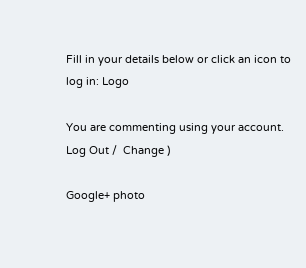Fill in your details below or click an icon to log in: Logo

You are commenting using your account. Log Out /  Change )

Google+ photo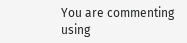You are commenting using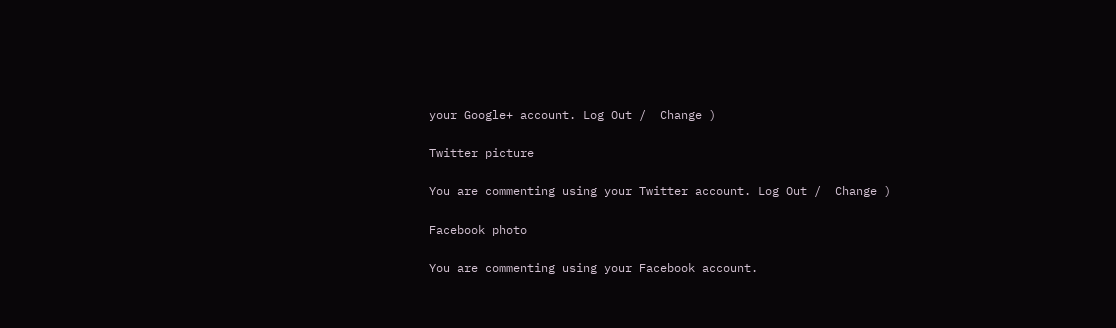your Google+ account. Log Out /  Change )

Twitter picture

You are commenting using your Twitter account. Log Out /  Change )

Facebook photo

You are commenting using your Facebook account.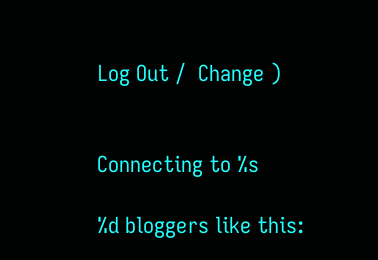Log Out /  Change )


Connecting to %s

%d bloggers like this: